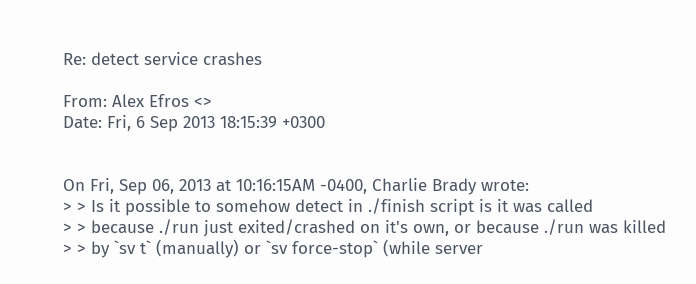Re: detect service crashes

From: Alex Efros <>
Date: Fri, 6 Sep 2013 18:15:39 +0300


On Fri, Sep 06, 2013 at 10:16:15AM -0400, Charlie Brady wrote:
> > Is it possible to somehow detect in ./finish script is it was called
> > because ./run just exited/crashed on it's own, or because ./run was killed
> > by `sv t` (manually) or `sv force-stop` (while server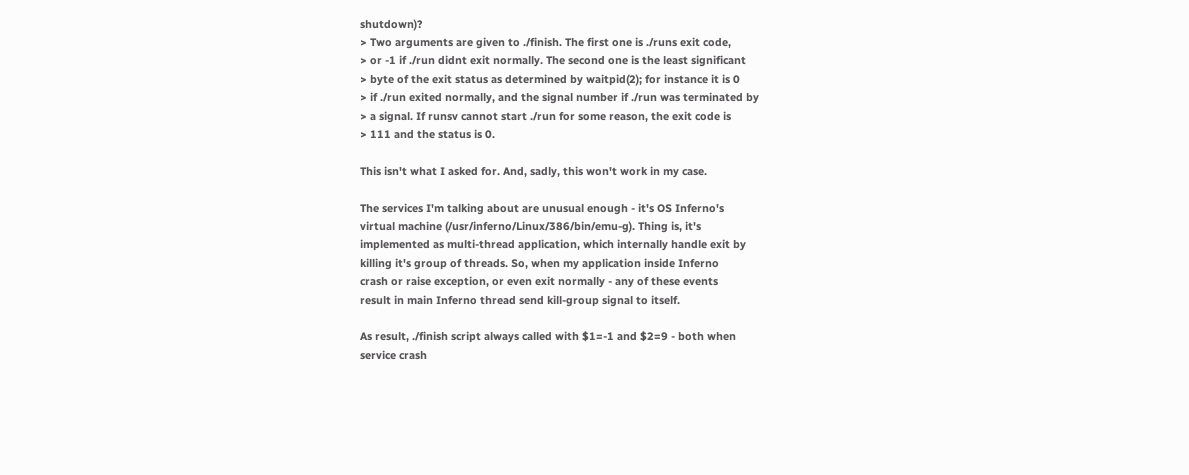shutdown)?
> Two arguments are given to ./finish. The first one is ./runs exit code,
> or -1 if ./run didnt exit normally. The second one is the least significant
> byte of the exit status as determined by waitpid(2); for instance it is 0
> if ./run exited normally, and the signal number if ./run was terminated by
> a signal. If runsv cannot start ./run for some reason, the exit code is
> 111 and the status is 0.

This isn't what I asked for. And, sadly, this won't work in my case.

The services I'm talking about are unusual enough - it's OS Inferno's
virtual machine (/usr/inferno/Linux/386/bin/emu-g). Thing is, it's
implemented as multi-thread application, which internally handle exit by
killing it's group of threads. So, when my application inside Inferno
crash or raise exception, or even exit normally - any of these events
result in main Inferno thread send kill-group signal to itself.

As result, ./finish script always called with $1=-1 and $2=9 - both when
service crash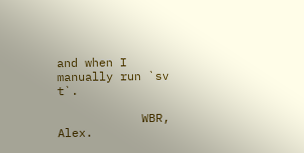and when I manually run `sv t`.

            WBR, Alex.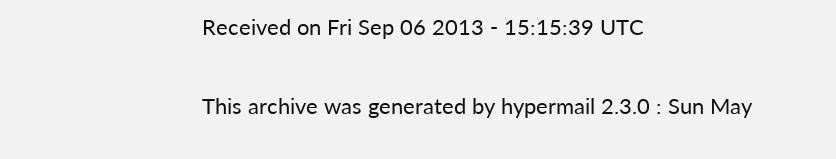Received on Fri Sep 06 2013 - 15:15:39 UTC

This archive was generated by hypermail 2.3.0 : Sun May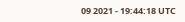09 2021 - 19:44:18 UTC